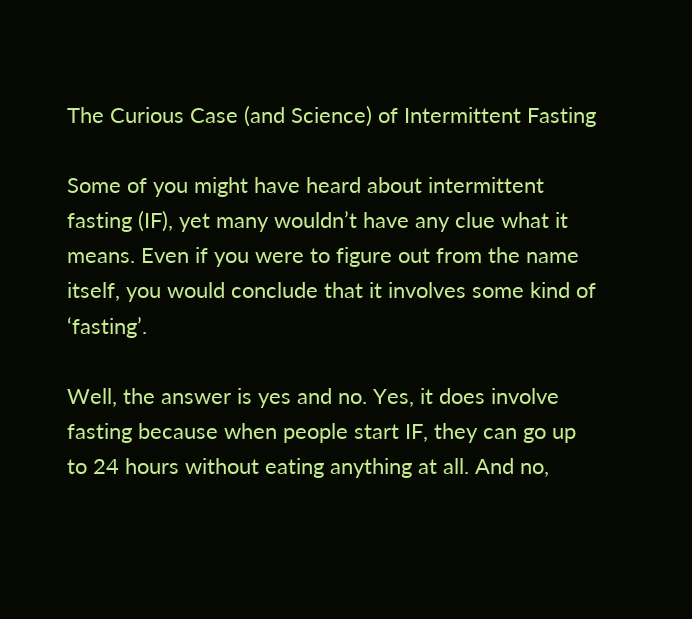The Curious Case (and Science) of Intermittent Fasting

Some of you might have heard about intermittent fasting (IF), yet many wouldn’t have any clue what it means. Even if you were to figure out from the name itself, you would conclude that it involves some kind of ‘fasting’.

Well, the answer is yes and no. Yes, it does involve fasting because when people start IF, they can go up to 24 hours without eating anything at all. And no,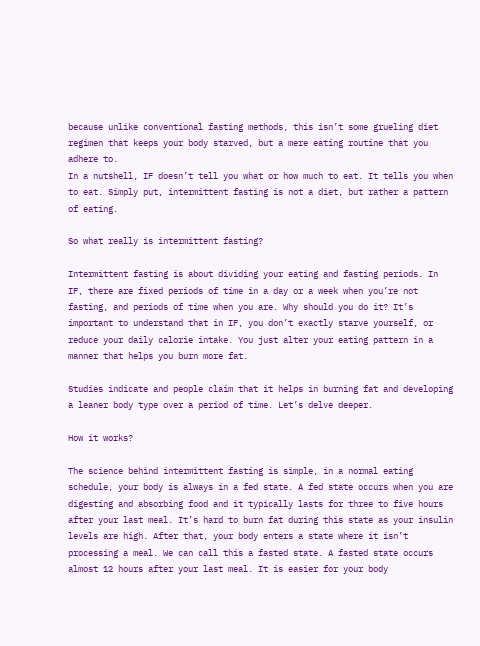because unlike conventional fasting methods, this isn’t some grueling diet regimen that keeps your body starved, but a mere eating routine that you adhere to.
In a nutshell, IF doesn’t tell you what or how much to eat. It tells you when to eat. Simply put, intermittent fasting is not a diet, but rather a pattern of eating.

So what really is intermittent fasting?

Intermittent fasting is about dividing your eating and fasting periods. In IF, there are fixed periods of time in a day or a week when you’re not fasting, and periods of time when you are. Why should you do it? It’s important to understand that in IF, you don’t exactly starve yourself, or reduce your daily calorie intake. You just alter your eating pattern in a manner that helps you burn more fat.

Studies indicate and people claim that it helps in burning fat and developing a leaner body type over a period of time. Let’s delve deeper.

How it works?

The science behind intermittent fasting is simple, in a normal eating schedule, your body is always in a fed state. A fed state occurs when you are digesting and absorbing food and it typically lasts for three to five hours after your last meal. It’s hard to burn fat during this state as your insulin levels are high. After that, your body enters a state where it isn’t processing a meal. We can call this a fasted state. A fasted state occurs almost 12 hours after your last meal. It is easier for your body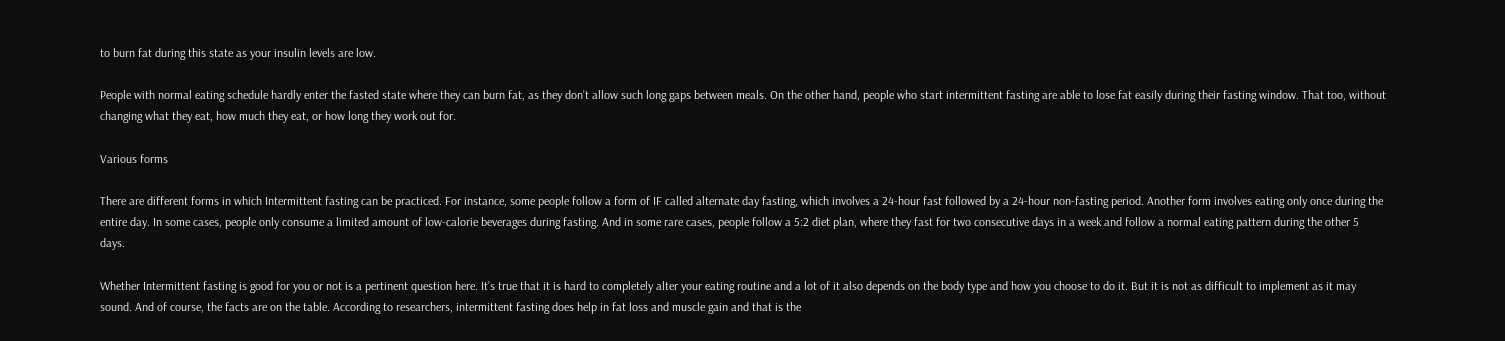to burn fat during this state as your insulin levels are low.

People with normal eating schedule hardly enter the fasted state where they can burn fat, as they don’t allow such long gaps between meals. On the other hand, people who start intermittent fasting are able to lose fat easily during their fasting window. That too, without changing what they eat, how much they eat, or how long they work out for.

Various forms

There are different forms in which Intermittent fasting can be practiced. For instance, some people follow a form of IF called alternate day fasting, which involves a 24-hour fast followed by a 24-hour non-fasting period. Another form involves eating only once during the entire day. In some cases, people only consume a limited amount of low-calorie beverages during fasting. And in some rare cases, people follow a 5:2 diet plan, where they fast for two consecutive days in a week and follow a normal eating pattern during the other 5 days.

Whether Intermittent fasting is good for you or not is a pertinent question here. It’s true that it is hard to completely alter your eating routine and a lot of it also depends on the body type and how you choose to do it. But it is not as difficult to implement as it may sound. And of course, the facts are on the table. According to researchers, intermittent fasting does help in fat loss and muscle gain and that is the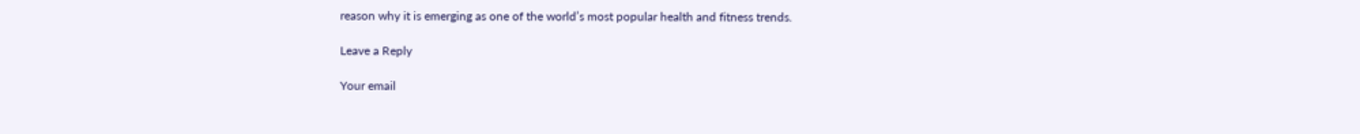reason why it is emerging as one of the world’s most popular health and fitness trends.

Leave a Reply

Your email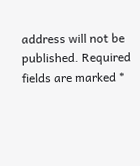address will not be published. Required fields are marked *